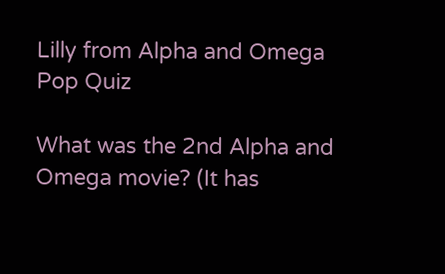Lilly from Alpha and Omega Pop Quiz

What was the 2nd Alpha and Omega movie? (It has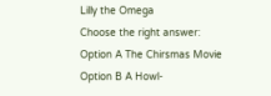Lilly the Omega
Choose the right answer:
Option A The Chirsmas Movie
Option B A Howl-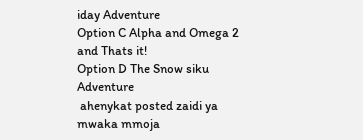iday Adventure
Option C Alpha and Omega 2 and Thats it!
Option D The Snow siku Adventure
 ahenykat posted zaidi ya mwaka mmoja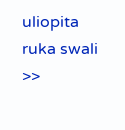uliopita
ruka swali >>